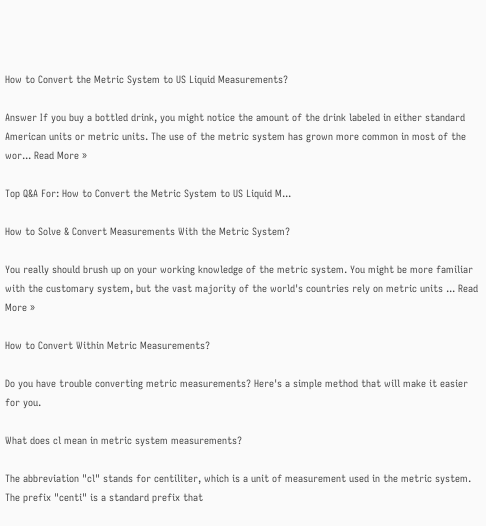How to Convert the Metric System to US Liquid Measurements?

Answer If you buy a bottled drink, you might notice the amount of the drink labeled in either standard American units or metric units. The use of the metric system has grown more common in most of the wor... Read More »

Top Q&A For: How to Convert the Metric System to US Liquid M...

How to Solve & Convert Measurements With the Metric System?

You really should brush up on your working knowledge of the metric system. You might be more familiar with the customary system, but the vast majority of the world's countries rely on metric units ... Read More »

How to Convert Within Metric Measurements?

Do you have trouble converting metric measurements? Here's a simple method that will make it easier for you.

What does cl mean in metric system measurements?

The abbreviation "cl" stands for centiliter, which is a unit of measurement used in the metric system. The prefix "centi" is a standard prefix that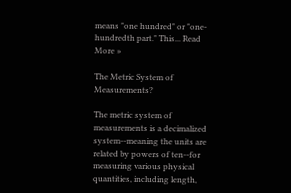means "one hundred" or "one-hundredth part." This... Read More »

The Metric System of Measurements?

The metric system of measurements is a decimalized system--meaning the units are related by powers of ten--for measuring various physical quantities, including length,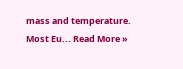mass and temperature. Most Eu... Read More »